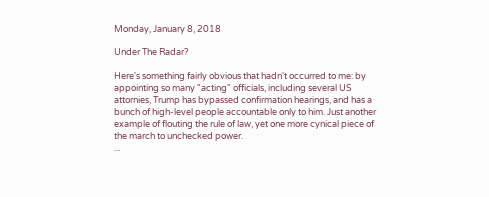Monday, January 8, 2018

Under The Radar?

Here's something fairly obvious that hadn't occurred to me: by appointing so many "acting" officials, including several US attornies, Trump has bypassed confirmation hearings, and has a bunch of high-level people accountable only to him. Just another example of flouting the rule of law, yet one more cynical piece of the march to unchecked power.
...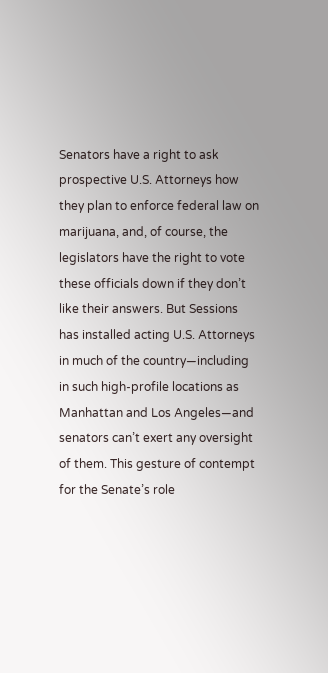Senators have a right to ask prospective U.S. Attorneys how they plan to enforce federal law on marijuana, and, of course, the legislators have the right to vote these officials down if they don’t like their answers. But Sessions has installed acting U.S. Attorneys in much of the country—including in such high-profile locations as Manhattan and Los Angeles—and senators can’t exert any oversight of them. This gesture of contempt for the Senate’s role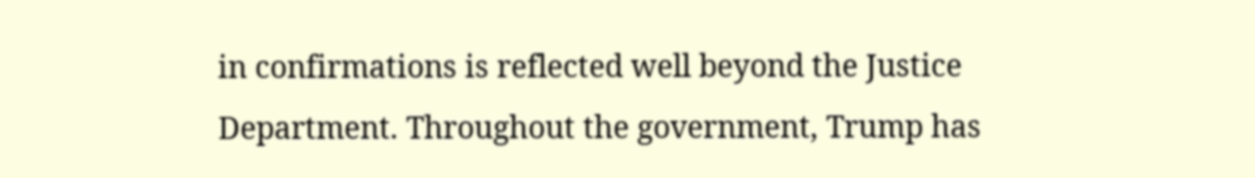in confirmations is reflected well beyond the Justice Department. Throughout the government, Trump has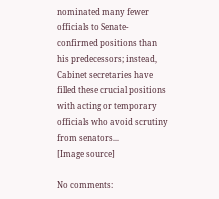nominated many fewer officials to Senate-confirmed positions than his predecessors; instead, Cabinet secretaries have filled these crucial positions with acting or temporary officials who avoid scrutiny from senators...
[Image source]

No comments: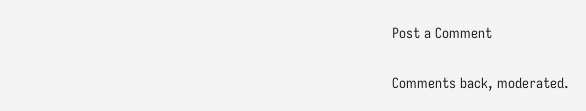Post a Comment

Comments back, moderated.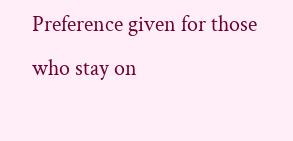Preference given for those who stay on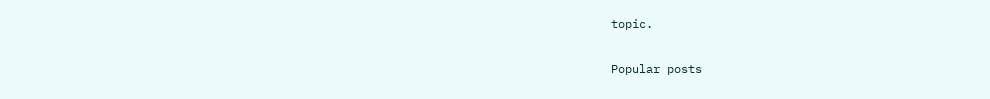topic.

Popular posts